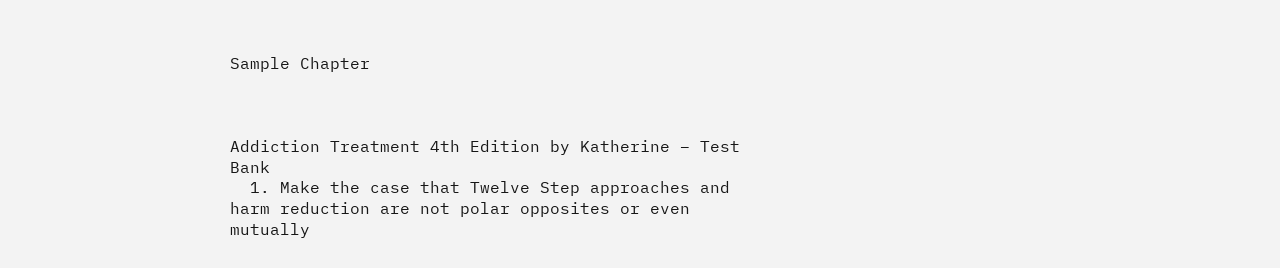Sample Chapter



Addiction Treatment 4th Edition by Katherine – Test Bank
  1. Make the case that Twelve Step approaches and harm reduction are not polar opposites or even mutually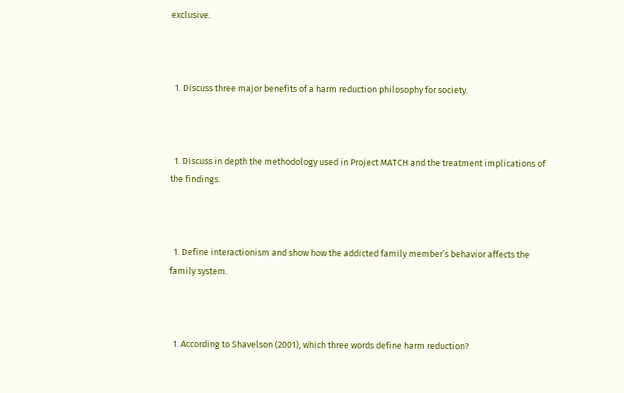exclusive.



  1. Discuss three major benefits of a harm reduction philosophy for society.



  1. Discuss in depth the methodology used in Project MATCH and the treatment implications of the findings.



  1. Define interactionism and show how the addicted family member’s behavior affects the family system.



  1. According to Shavelson (2001), which three words define harm reduction?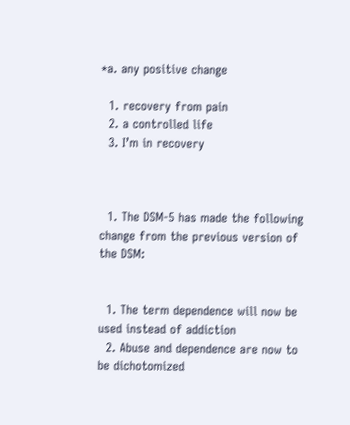*a. any positive change

  1. recovery from pain
  2. a controlled life
  3. I’m in recovery



  1. The DSM-5 has made the following change from the previous version of the DSM:


  1. The term dependence will now be used instead of addiction
  2. Abuse and dependence are now to be dichotomized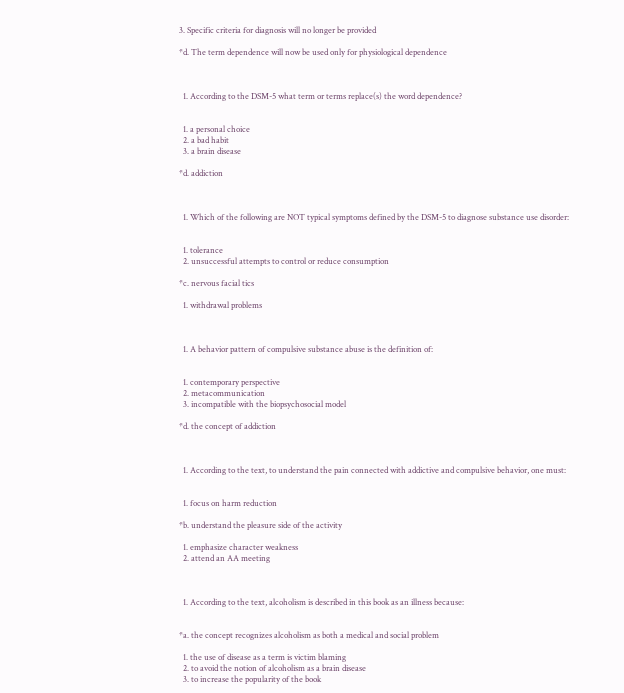3. Specific criteria for diagnosis will no longer be provided

*d. The term dependence will now be used only for physiological dependence



  1. According to the DSM-5 what term or terms replace(s) the word dependence?


  1. a personal choice
  2. a bad habit
  3. a brain disease

*d. addiction



  1. Which of the following are NOT typical symptoms defined by the DSM-5 to diagnose substance use disorder:


  1. tolerance
  2. unsuccessful attempts to control or reduce consumption

*c. nervous facial tics

  1. withdrawal problems



  1. A behavior pattern of compulsive substance abuse is the definition of:


  1. contemporary perspective
  2. metacommunication
  3. incompatible with the biopsychosocial model

*d. the concept of addiction



  1. According to the text, to understand the pain connected with addictive and compulsive behavior, one must:


  1. focus on harm reduction

*b. understand the pleasure side of the activity

  1. emphasize character weakness
  2. attend an AA meeting



  1. According to the text, alcoholism is described in this book as an illness because:


*a. the concept recognizes alcoholism as both a medical and social problem

  1. the use of disease as a term is victim blaming
  2. to avoid the notion of alcoholism as a brain disease
  3. to increase the popularity of the book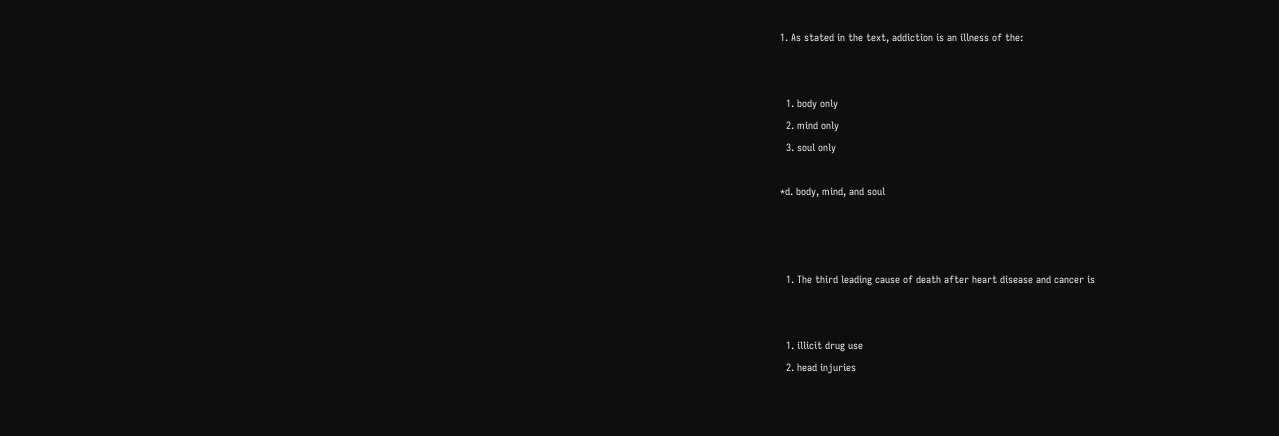1. As stated in the text, addiction is an illness of the:


  1. body only
  2. mind only
  3. soul only

*d. body, mind, and soul



  1. The third leading cause of death after heart disease and cancer is


  1. illicit drug use
  2. head injuries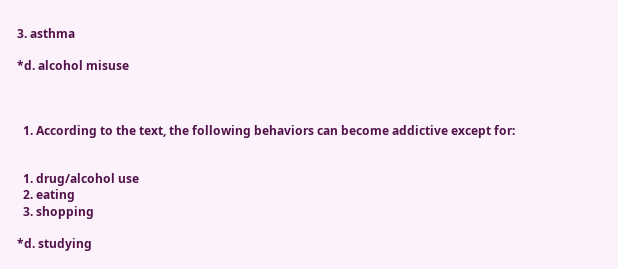3. asthma

*d. alcohol misuse



  1. According to the text, the following behaviors can become addictive except for:


  1. drug/alcohol use
  2. eating
  3. shopping

*d. studying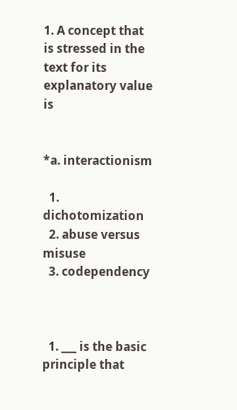1. A concept that is stressed in the text for its explanatory value is


*a. interactionism

  1. dichotomization
  2. abuse versus misuse
  3. codependency



  1. ___ is the basic principle that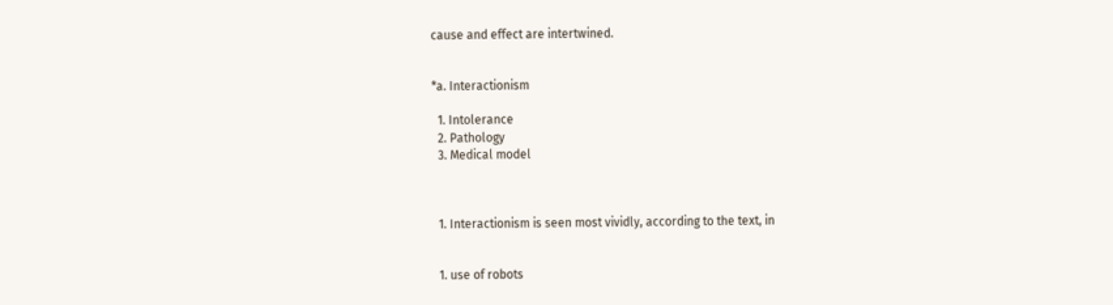cause and effect are intertwined.


*a. Interactionism

  1. Intolerance
  2. Pathology
  3. Medical model



  1. Interactionism is seen most vividly, according to the text, in


  1. use of robots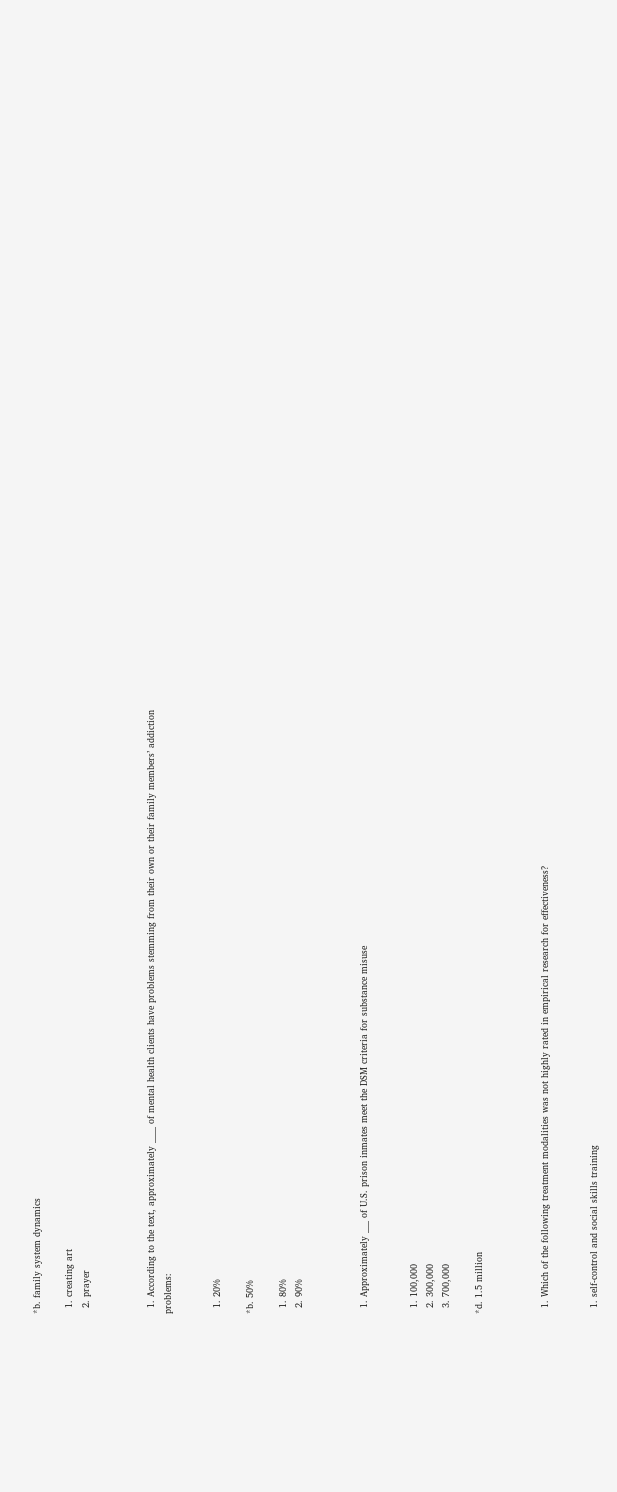*b. family system dynamics

  1. creating art
  2. prayer



  1. According to the text, approximately ____ of mental health clients have problems stemming from their own or their family members’ addiction problems:


  1. 20%

*b. 50%

  1. 80%
  2. 90%



  1. Approximately ___ of U.S. prison inmates meet the DSM criteria for substance misuse


  1. 100,000
  2. 300,000
  3. 700,000

*d. 1.5 million



  1. Which of the following treatment modalities was not highly rated in empirical research for effectiveness?


  1. self-control and social skills training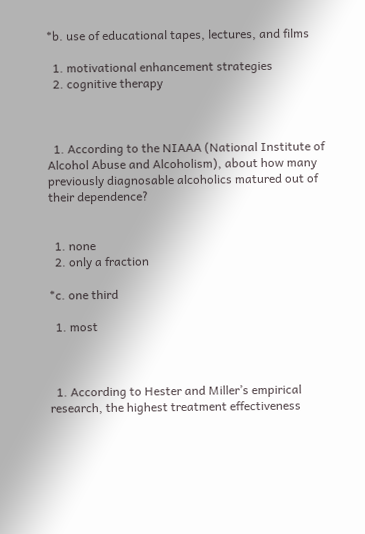*b. use of educational tapes, lectures, and films

  1. motivational enhancement strategies
  2. cognitive therapy



  1. According to the NIAAA (National Institute of Alcohol Abuse and Alcoholism), about how many previously diagnosable alcoholics matured out of their dependence?


  1. none
  2. only a fraction

*c. one third

  1. most



  1. According to Hester and Miller’s empirical research, the highest treatment effectiveness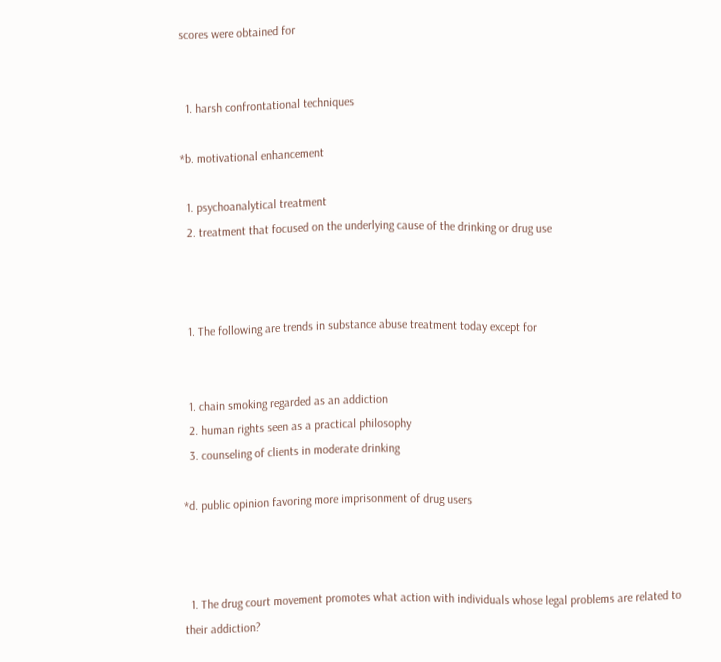scores were obtained for


  1. harsh confrontational techniques

*b. motivational enhancement

  1. psychoanalytical treatment
  2. treatment that focused on the underlying cause of the drinking or drug use



  1. The following are trends in substance abuse treatment today except for


  1. chain smoking regarded as an addiction
  2. human rights seen as a practical philosophy
  3. counseling of clients in moderate drinking

*d. public opinion favoring more imprisonment of drug users



  1. The drug court movement promotes what action with individuals whose legal problems are related to their addiction?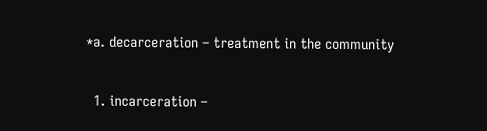*a. decarceration – treatment in the community

  1. incarceration –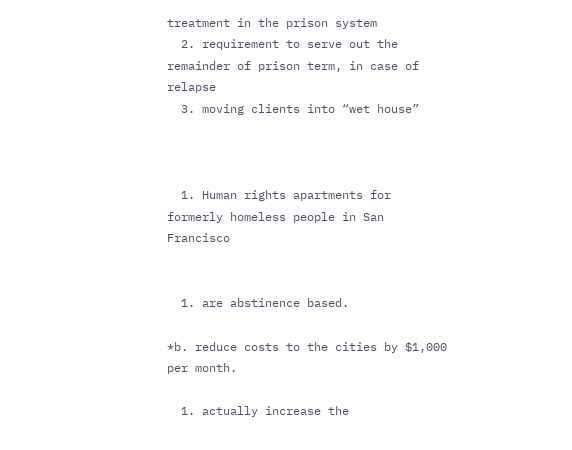treatment in the prison system
  2. requirement to serve out the remainder of prison term, in case of relapse
  3. moving clients into “wet house”



  1. Human rights apartments for formerly homeless people in San Francisco


  1. are abstinence based.

*b. reduce costs to the cities by $1,000 per month.

  1. actually increase the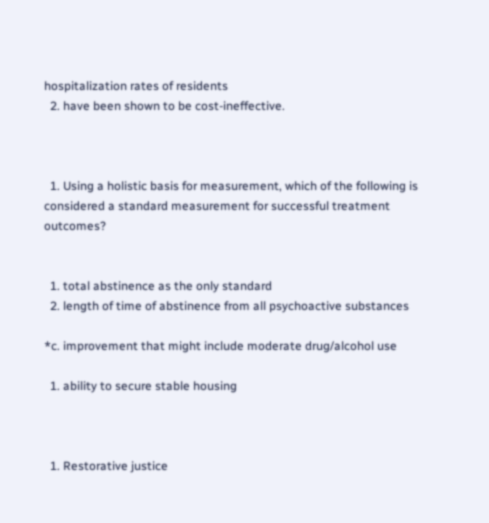hospitalization rates of residents
  2. have been shown to be cost-ineffective.



  1. Using a holistic basis for measurement, which of the following is considered a standard measurement for successful treatment outcomes?


  1. total abstinence as the only standard
  2. length of time of abstinence from all psychoactive substances

*c. improvement that might include moderate drug/alcohol use

  1. ability to secure stable housing



  1. Restorative justice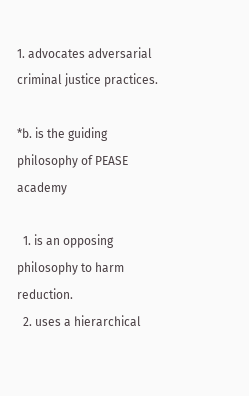1. advocates adversarial criminal justice practices.

*b. is the guiding philosophy of PEASE academy

  1. is an opposing philosophy to harm reduction.
  2. uses a hierarchical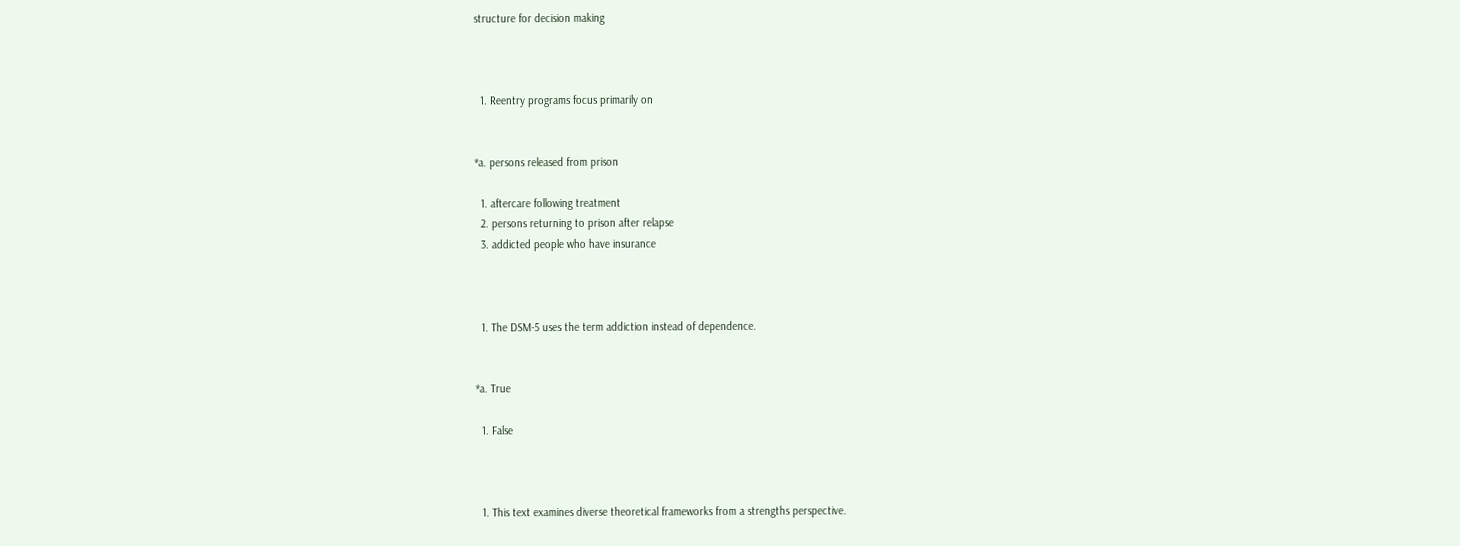structure for decision making



  1. Reentry programs focus primarily on


*a. persons released from prison

  1. aftercare following treatment
  2. persons returning to prison after relapse
  3. addicted people who have insurance



  1. The DSM-5 uses the term addiction instead of dependence.


*a. True

  1. False



  1. This text examines diverse theoretical frameworks from a strengths perspective.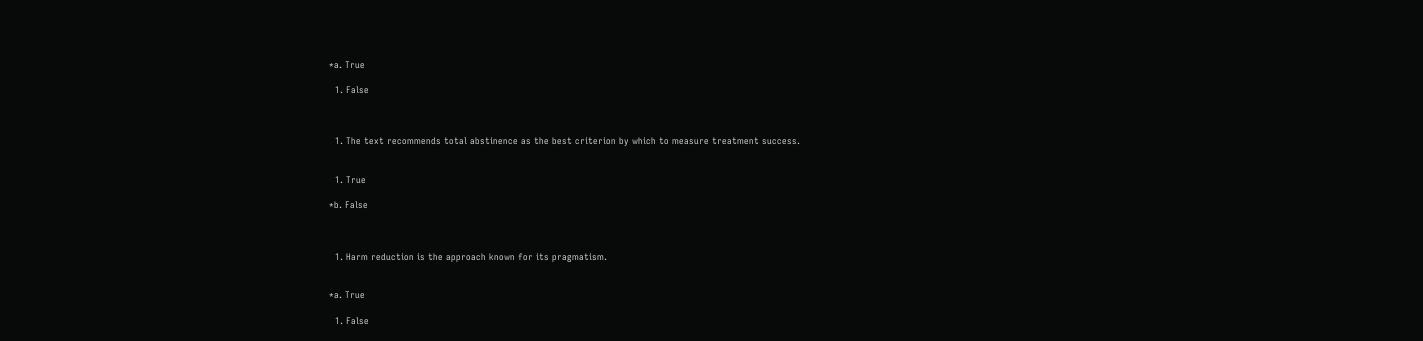*a. True

  1. False



  1. The text recommends total abstinence as the best criterion by which to measure treatment success.


  1. True

*b. False



  1. Harm reduction is the approach known for its pragmatism.


*a. True

  1. False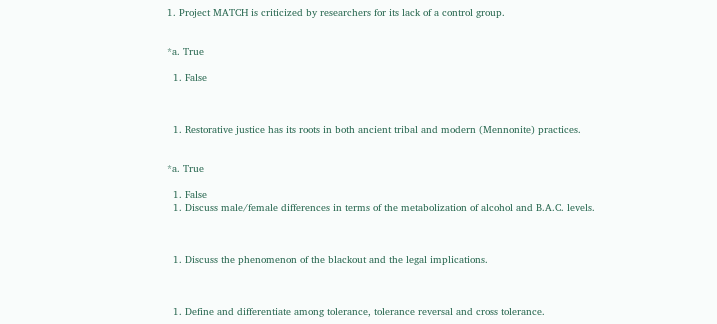1. Project MATCH is criticized by researchers for its lack of a control group.


*a. True

  1. False



  1. Restorative justice has its roots in both ancient tribal and modern (Mennonite) practices.


*a. True

  1. False
  1. Discuss male/female differences in terms of the metabolization of alcohol and B.A.C. levels.



  1. Discuss the phenomenon of the blackout and the legal implications.



  1. Define and differentiate among tolerance, tolerance reversal and cross tolerance.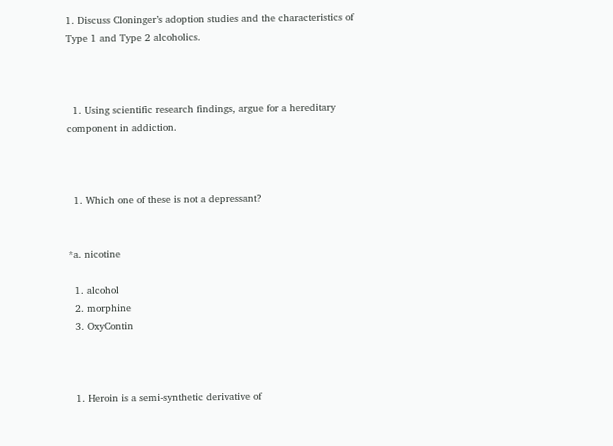1. Discuss Cloninger’s adoption studies and the characteristics of Type 1 and Type 2 alcoholics.



  1. Using scientific research findings, argue for a hereditary component in addiction.



  1. Which one of these is not a depressant?


*a. nicotine

  1. alcohol
  2. morphine
  3. OxyContin



  1. Heroin is a semi-synthetic derivative of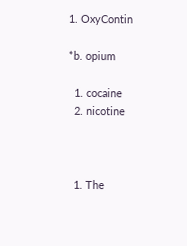1. OxyContin

*b. opium

  1. cocaine
  2. nicotine



  1. The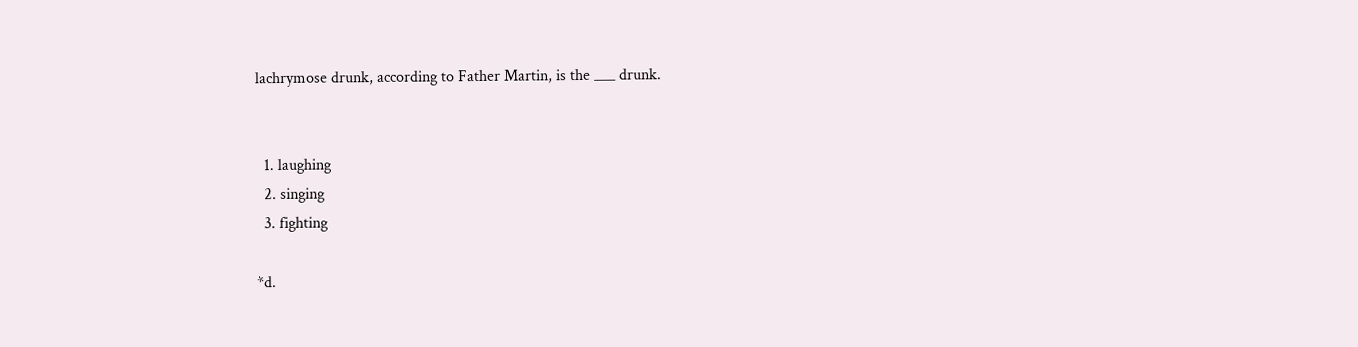lachrymose drunk, according to Father Martin, is the ___ drunk.


  1. laughing
  2. singing
  3. fighting

*d.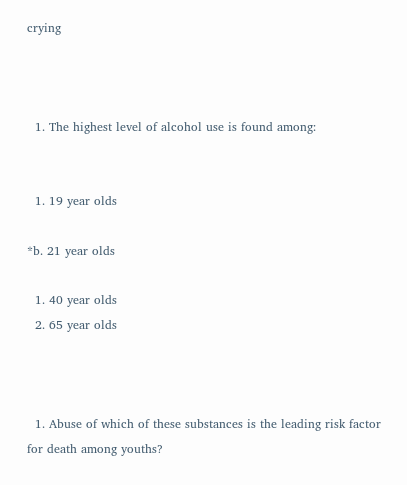crying



  1. The highest level of alcohol use is found among:


  1. 19 year olds

*b. 21 year olds

  1. 40 year olds
  2. 65 year olds



  1. Abuse of which of these substances is the leading risk factor for death among youths?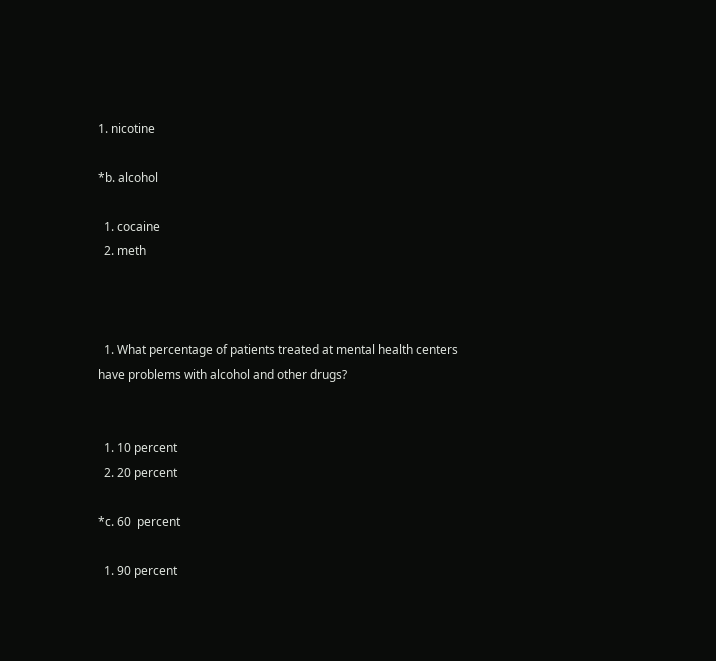1. nicotine

*b. alcohol

  1. cocaine
  2. meth



  1. What percentage of patients treated at mental health centers have problems with alcohol and other drugs?


  1. 10 percent
  2. 20 percent

*c. 60  percent

  1. 90 percent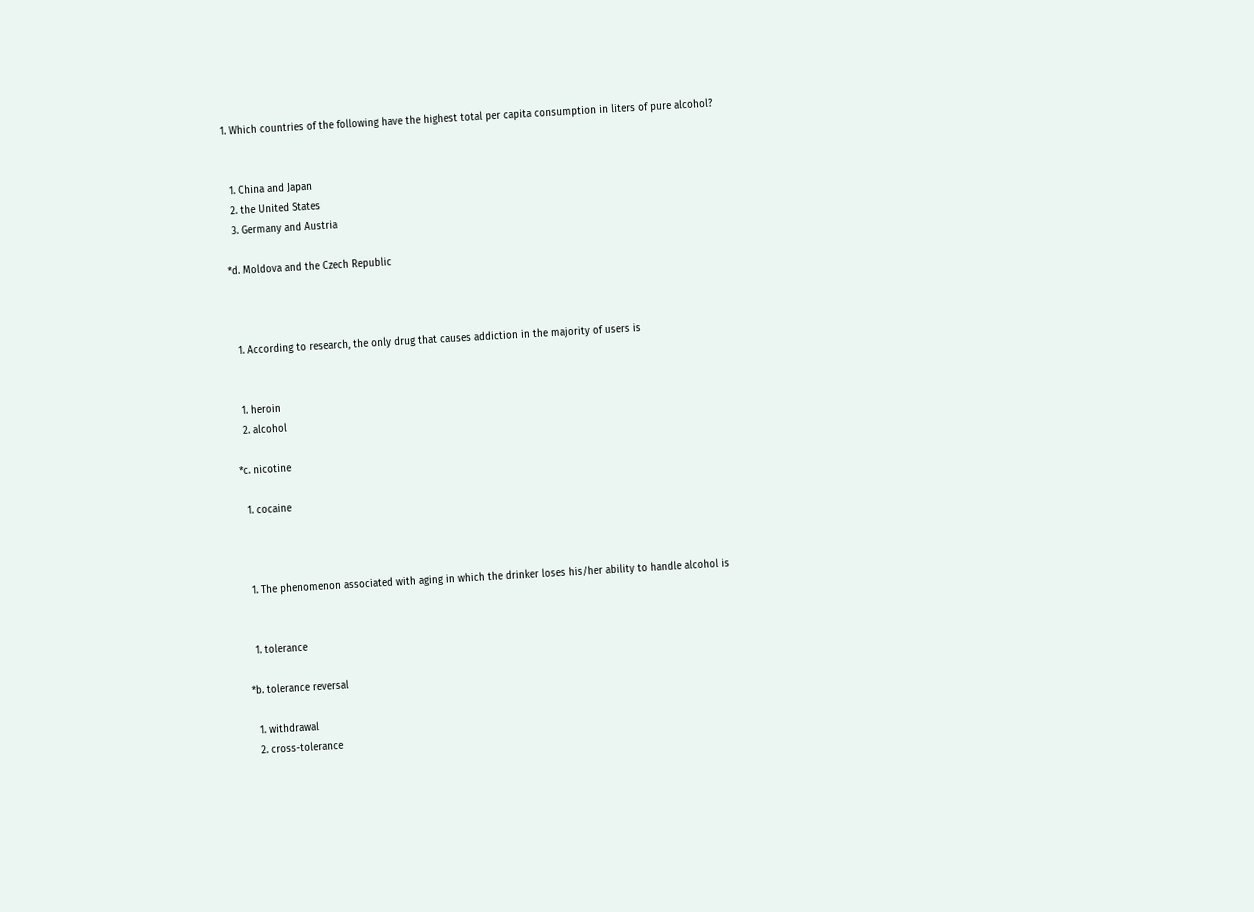1. Which countries of the following have the highest total per capita consumption in liters of pure alcohol?


  1. China and Japan
  2. the United States
  3. Germany and Austria

*d. Moldova and the Czech Republic



  1. According to research, the only drug that causes addiction in the majority of users is


  1. heroin
  2. alcohol

*c. nicotine

  1. cocaine



  1. The phenomenon associated with aging in which the drinker loses his/her ability to handle alcohol is


  1. tolerance

*b. tolerance reversal

  1. withdrawal
  2. cross-tolerance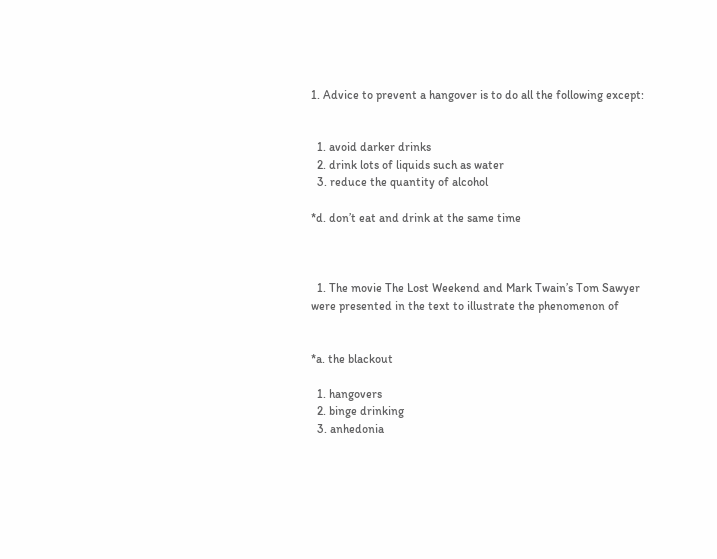1. Advice to prevent a hangover is to do all the following except:


  1. avoid darker drinks
  2. drink lots of liquids such as water
  3. reduce the quantity of alcohol

*d. don’t eat and drink at the same time



  1. The movie The Lost Weekend and Mark Twain’s Tom Sawyer were presented in the text to illustrate the phenomenon of


*a. the blackout

  1. hangovers
  2. binge drinking
  3. anhedonia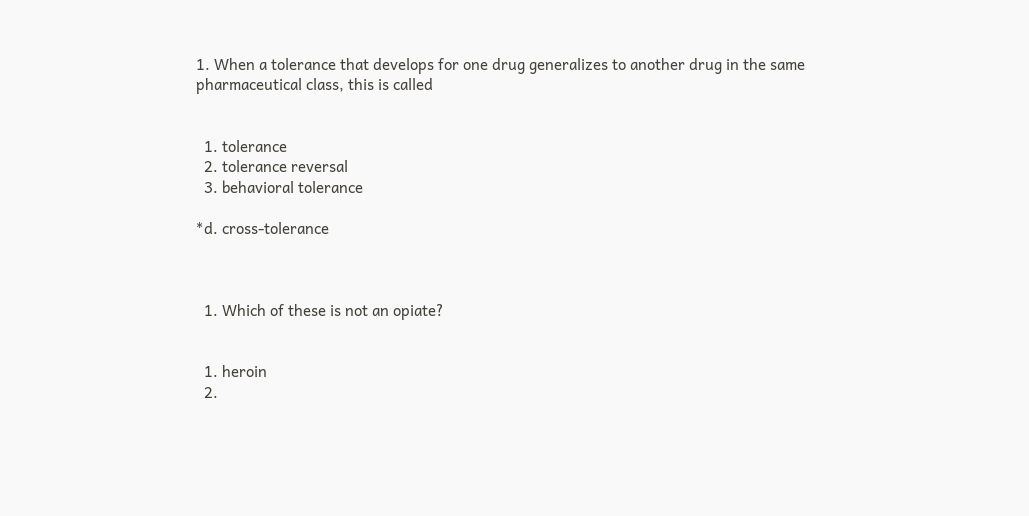1. When a tolerance that develops for one drug generalizes to another drug in the same pharmaceutical class, this is called


  1. tolerance
  2. tolerance reversal
  3. behavioral tolerance

*d. cross-tolerance



  1. Which of these is not an opiate?


  1. heroin
  2.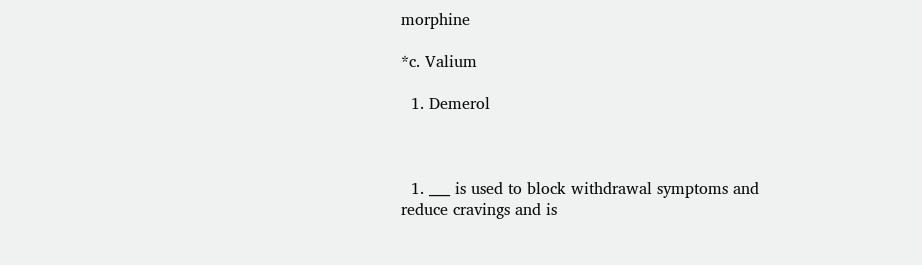morphine

*c. Valium

  1. Demerol



  1. ___ is used to block withdrawal symptoms and reduce cravings and is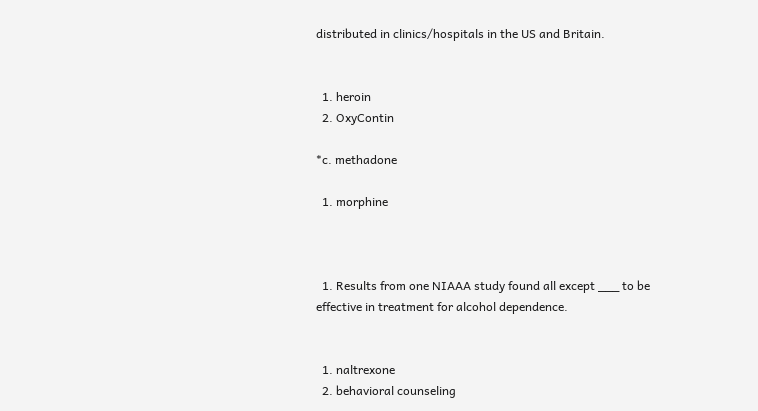distributed in clinics/hospitals in the US and Britain.


  1. heroin
  2. OxyContin

*c. methadone

  1. morphine



  1. Results from one NIAAA study found all except ___ to be effective in treatment for alcohol dependence.


  1. naltrexone
  2. behavioral counseling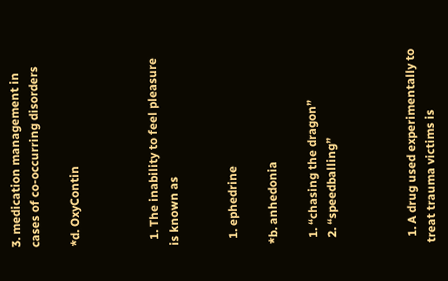3. medication management in cases of co-occurring disorders

*d. OxyContin



  1. The inability to feel pleasure is known as


  1. ephedrine

*b. anhedonia

  1. “chasing the dragon”
  2. “speedballing”



  1. A drug used experimentally to treat trauma victims is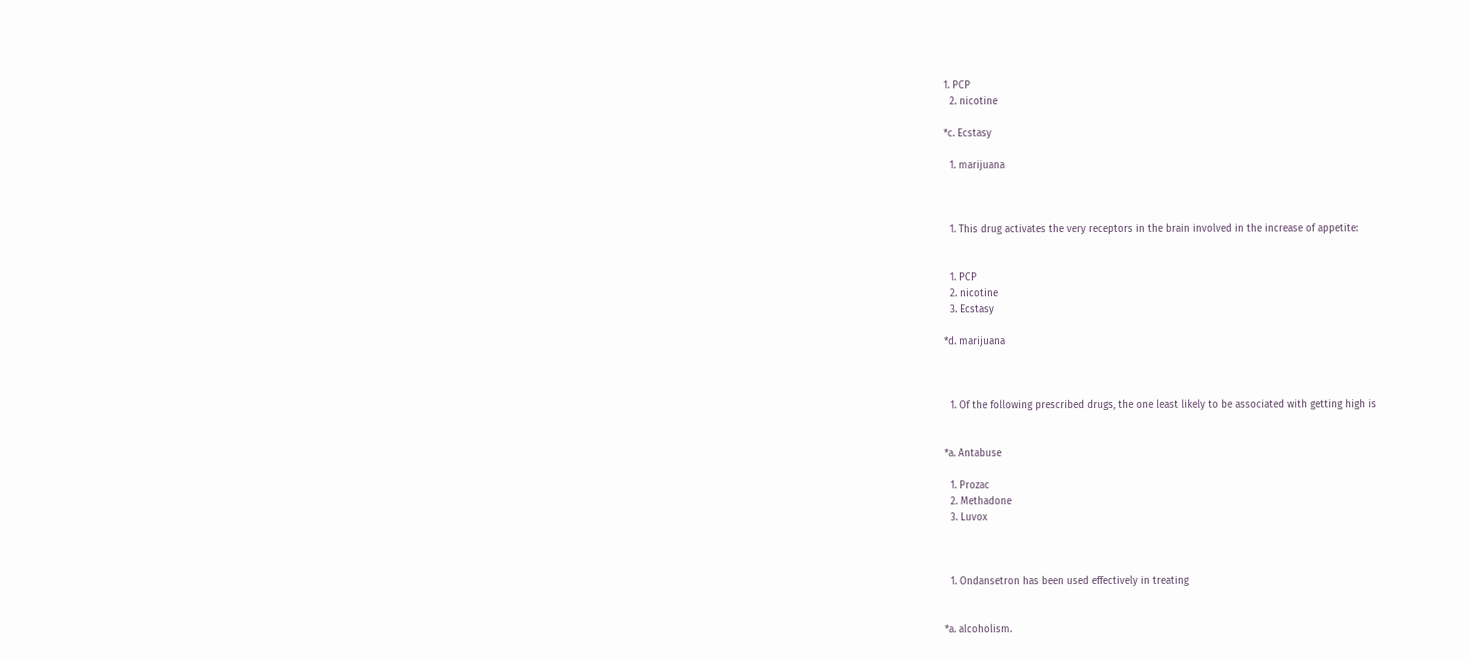1. PCP
  2. nicotine

*c. Ecstasy

  1. marijuana



  1. This drug activates the very receptors in the brain involved in the increase of appetite:


  1. PCP
  2. nicotine
  3. Ecstasy

*d. marijuana



  1. Of the following prescribed drugs, the one least likely to be associated with getting high is


*a. Antabuse

  1. Prozac
  2. Methadone
  3. Luvox



  1. Ondansetron has been used effectively in treating


*a. alcoholism.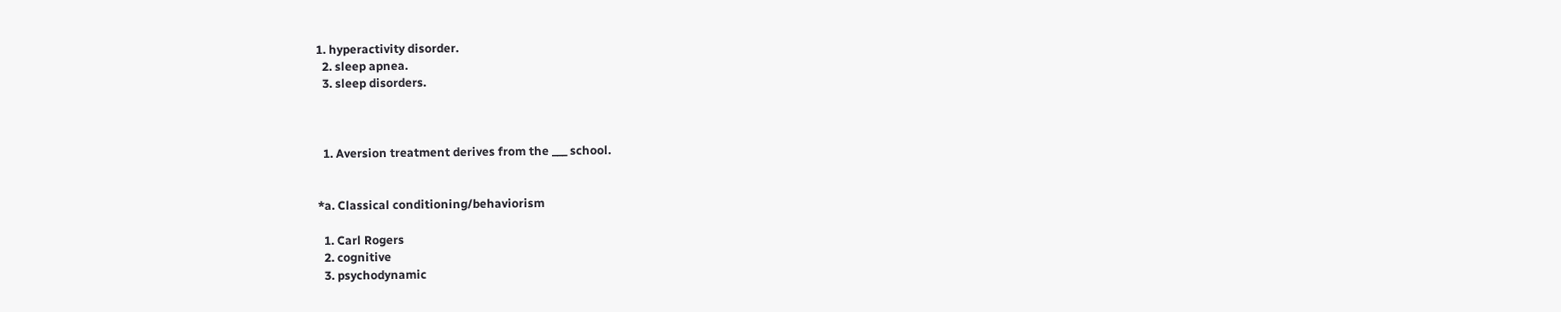1. hyperactivity disorder.
  2. sleep apnea.
  3. sleep disorders.



  1. Aversion treatment derives from the ___ school.


*a. Classical conditioning/behaviorism

  1. Carl Rogers
  2. cognitive
  3. psychodynamic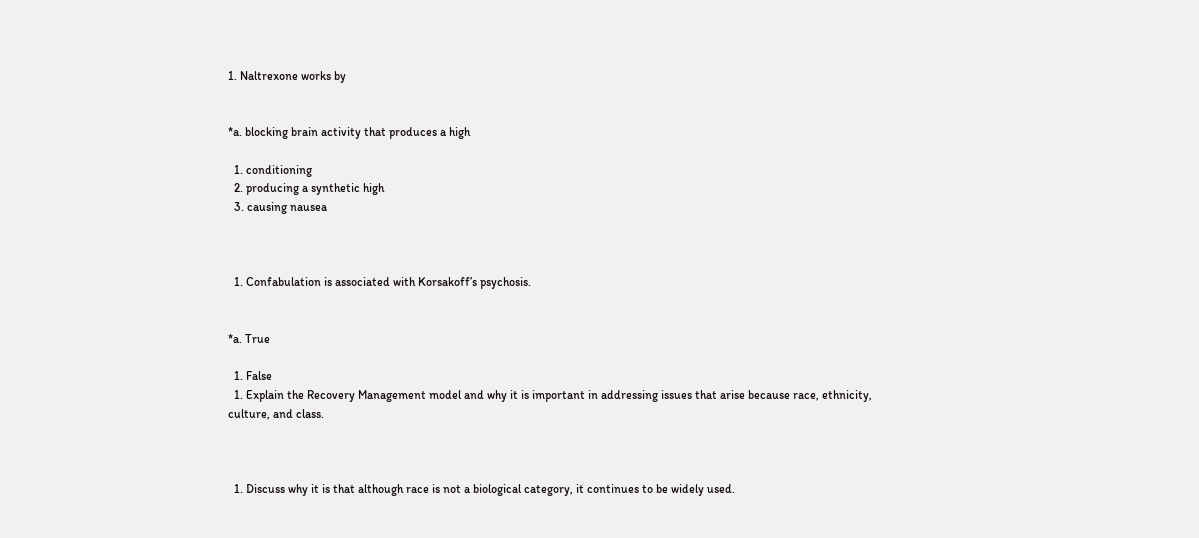1. Naltrexone works by


*a. blocking brain activity that produces a high

  1. conditioning
  2. producing a synthetic high
  3. causing nausea



  1. Confabulation is associated with Korsakoff’s psychosis.


*a. True

  1. False
  1. Explain the Recovery Management model and why it is important in addressing issues that arise because race, ethnicity, culture, and class.



  1. Discuss why it is that although race is not a biological category, it continues to be widely used.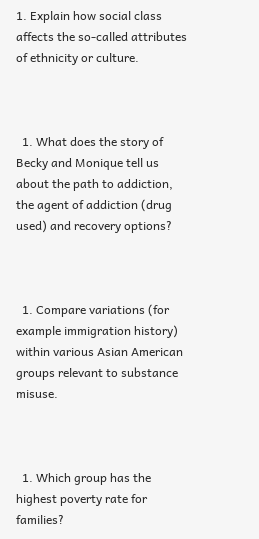1. Explain how social class affects the so-called attributes of ethnicity or culture.



  1. What does the story of Becky and Monique tell us about the path to addiction, the agent of addiction (drug used) and recovery options?



  1. Compare variations (for example immigration history) within various Asian American groups relevant to substance misuse.



  1. Which group has the highest poverty rate for families?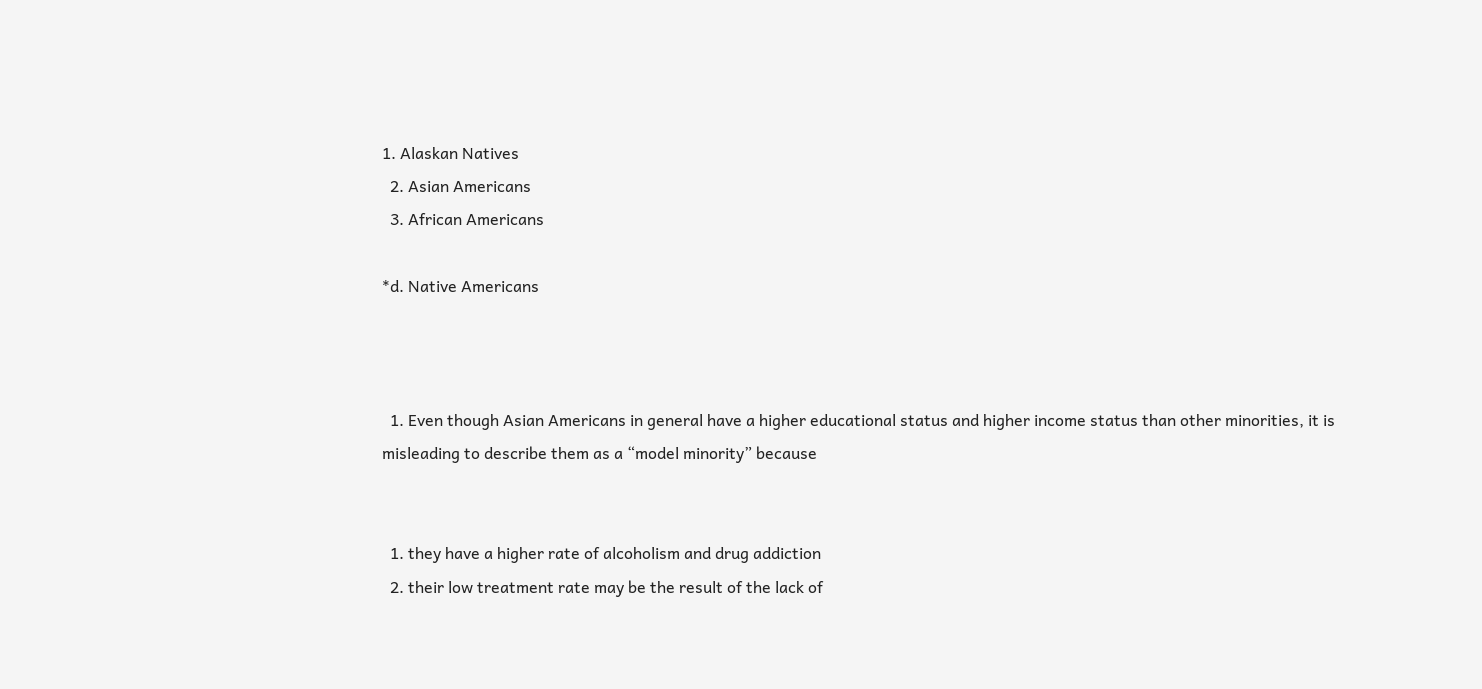1. Alaskan Natives
  2. Asian Americans
  3. African Americans

*d. Native Americans



  1. Even though Asian Americans in general have a higher educational status and higher income status than other minorities, it is misleading to describe them as a “model minority” because


  1. they have a higher rate of alcoholism and drug addiction
  2. their low treatment rate may be the result of the lack of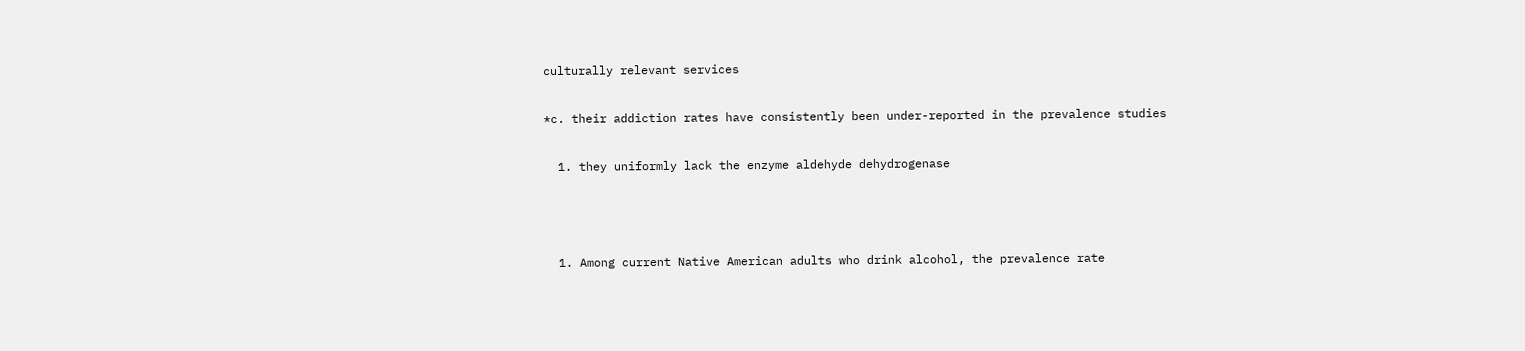culturally relevant services

*c. their addiction rates have consistently been under-reported in the prevalence studies

  1. they uniformly lack the enzyme aldehyde dehydrogenase



  1. Among current Native American adults who drink alcohol, the prevalence rate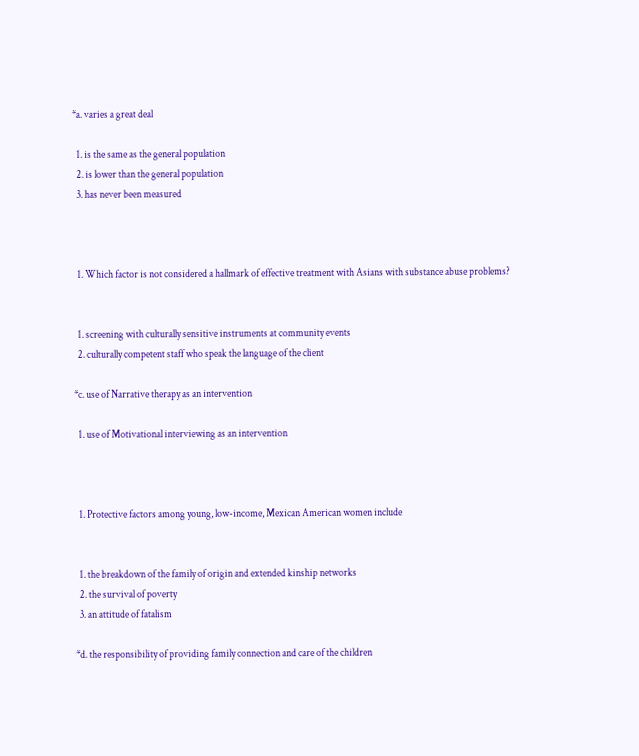*a. varies a great deal

  1. is the same as the general population
  2. is lower than the general population
  3. has never been measured



  1. Which factor is not considered a hallmark of effective treatment with Asians with substance abuse problems?


  1. screening with culturally sensitive instruments at community events
  2. culturally competent staff who speak the language of the client

*c. use of Narrative therapy as an intervention

  1. use of Motivational interviewing as an intervention



  1. Protective factors among young, low-income, Mexican American women include


  1. the breakdown of the family of origin and extended kinship networks
  2. the survival of poverty
  3. an attitude of fatalism

*d. the responsibility of providing family connection and care of the children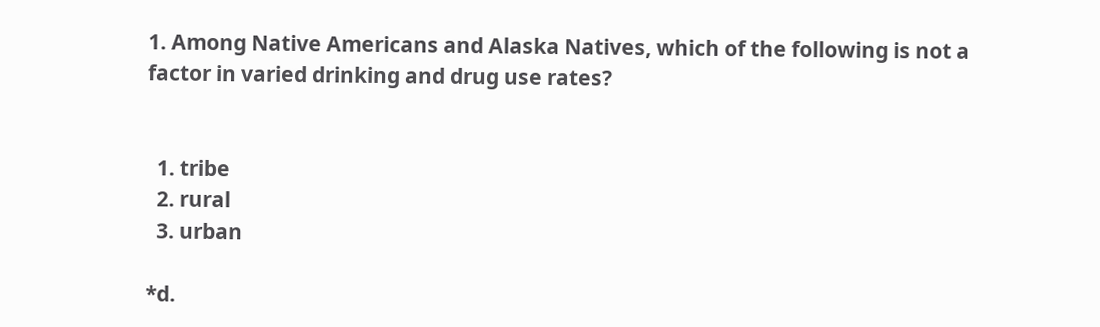1. Among Native Americans and Alaska Natives, which of the following is not a factor in varied drinking and drug use rates?


  1. tribe
  2. rural
  3. urban

*d.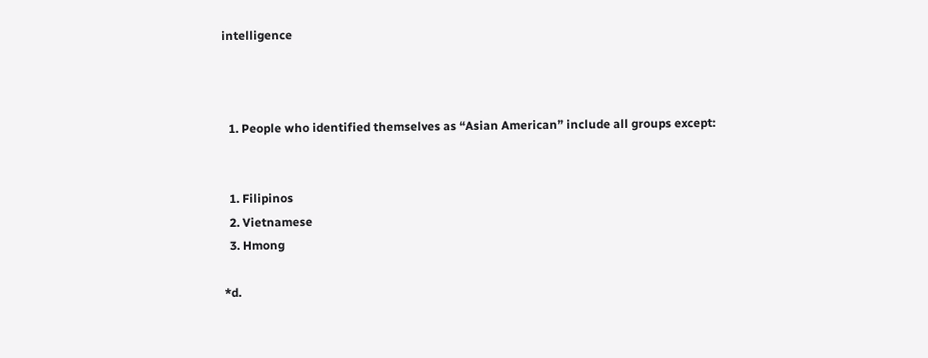intelligence



  1. People who identified themselves as “Asian American” include all groups except:


  1. Filipinos
  2. Vietnamese
  3. Hmong

*d.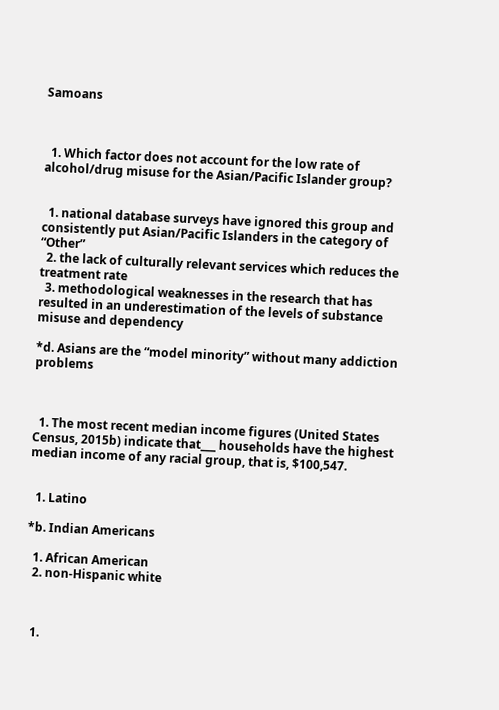Samoans



  1. Which factor does not account for the low rate of alcohol/drug misuse for the Asian/Pacific Islander group?


  1. national database surveys have ignored this group and consistently put Asian/Pacific Islanders in the category of “Other”
  2. the lack of culturally relevant services which reduces the treatment rate
  3. methodological weaknesses in the research that has resulted in an underestimation of the levels of substance misuse and dependency

*d. Asians are the “model minority” without many addiction problems



  1. The most recent median income figures (United States Census, 2015b) indicate that___ households have the highest median income of any racial group, that is, $100,547.


  1. Latino

*b. Indian Americans

  1. African American
  2. non-Hispanic white



  1.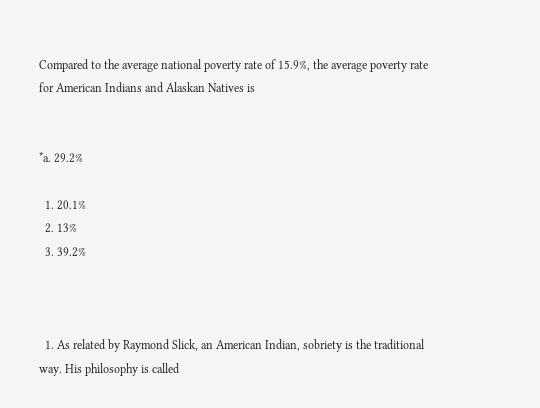Compared to the average national poverty rate of 15.9%, the average poverty rate for American Indians and Alaskan Natives is


*a. 29.2%

  1. 20.1%
  2. 13%
  3. 39.2%



  1. As related by Raymond Slick, an American Indian, sobriety is the traditional way. His philosophy is called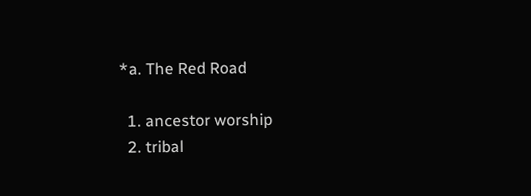*a. The Red Road

  1. ancestor worship
  2. tribal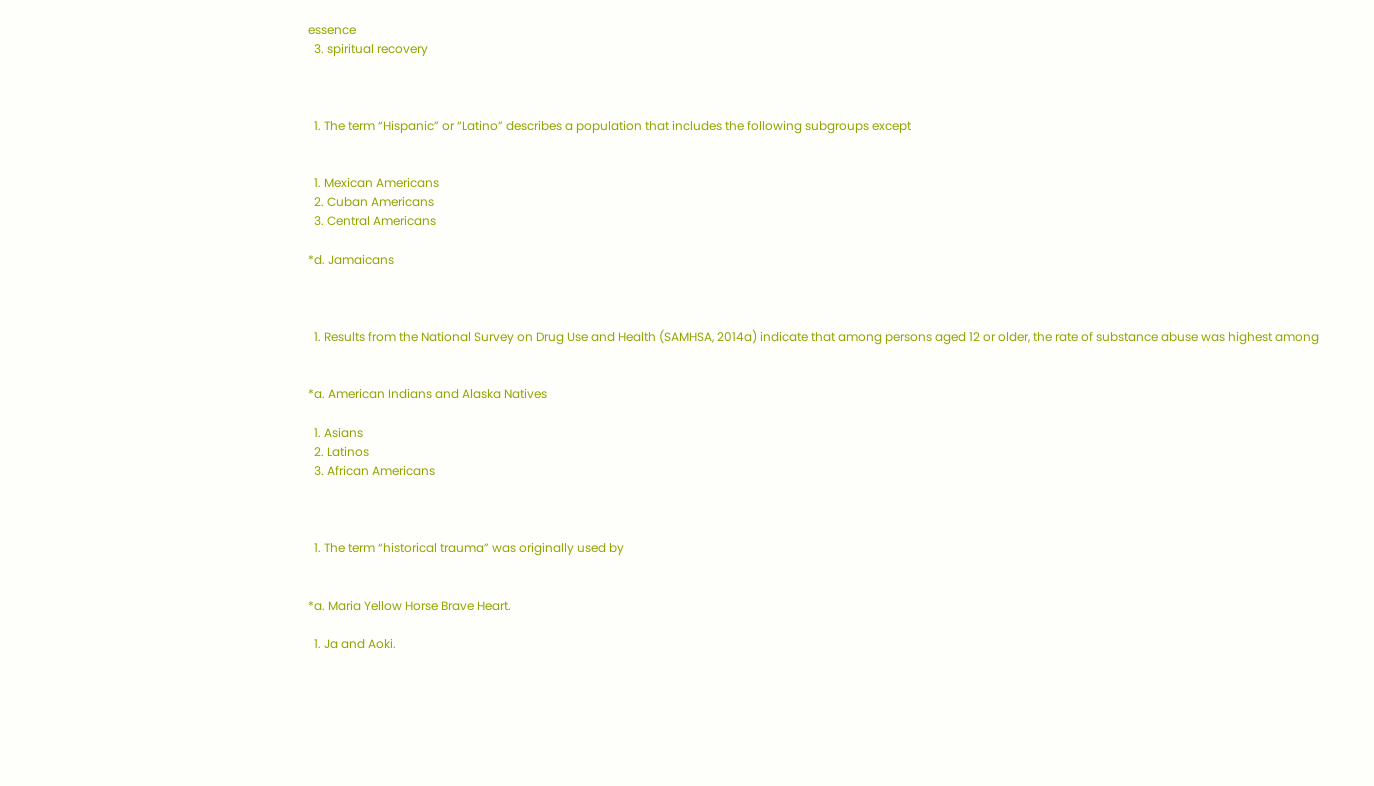essence
  3. spiritual recovery



  1. The term “Hispanic” or “Latino” describes a population that includes the following subgroups except


  1. Mexican Americans
  2. Cuban Americans
  3. Central Americans

*d. Jamaicans



  1. Results from the National Survey on Drug Use and Health (SAMHSA, 2014a) indicate that among persons aged 12 or older, the rate of substance abuse was highest among


*a. American Indians and Alaska Natives

  1. Asians
  2. Latinos
  3. African Americans



  1. The term “historical trauma” was originally used by


*a. Maria Yellow Horse Brave Heart.

  1. Ja and Aoki.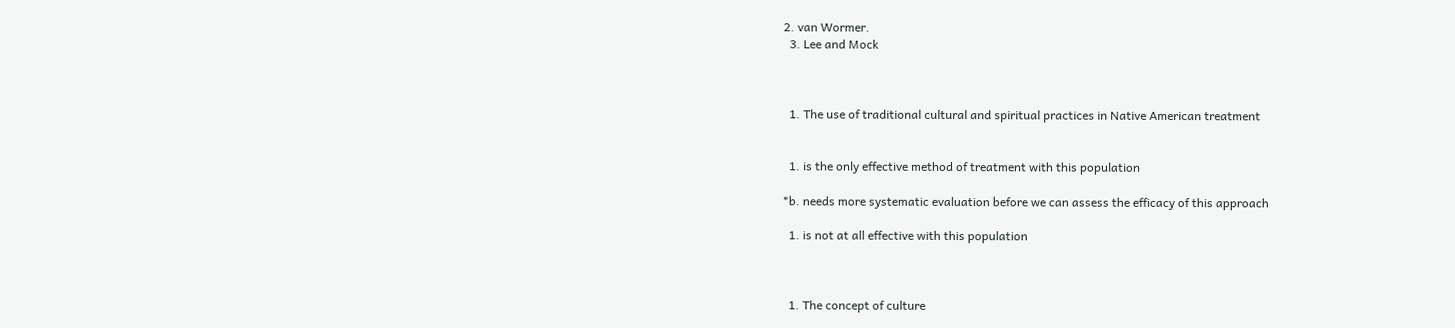2. van Wormer.
  3. Lee and Mock



  1. The use of traditional cultural and spiritual practices in Native American treatment


  1. is the only effective method of treatment with this population

*b. needs more systematic evaluation before we can assess the efficacy of this approach

  1. is not at all effective with this population



  1. The concept of culture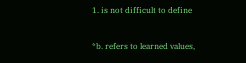1. is not difficult to define

*b. refers to learned values,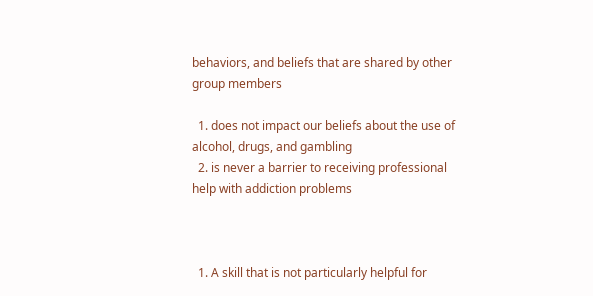behaviors, and beliefs that are shared by other group members

  1. does not impact our beliefs about the use of alcohol, drugs, and gambling
  2. is never a barrier to receiving professional help with addiction problems



  1. A skill that is not particularly helpful for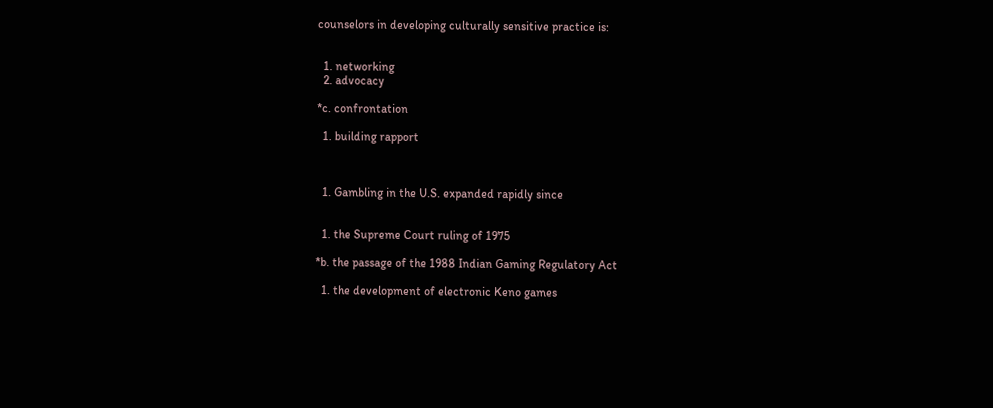counselors in developing culturally sensitive practice is:


  1. networking
  2. advocacy

*c. confrontation

  1. building rapport



  1. Gambling in the U.S. expanded rapidly since


  1. the Supreme Court ruling of 1975

*b. the passage of the 1988 Indian Gaming Regulatory Act

  1. the development of electronic Keno games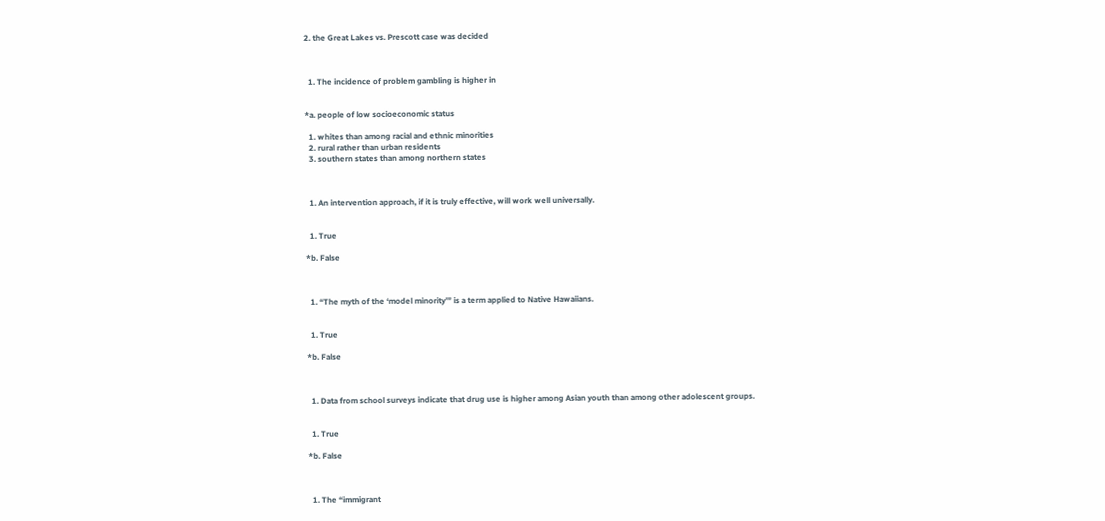2. the Great Lakes vs. Prescott case was decided



  1. The incidence of problem gambling is higher in


*a. people of low socioeconomic status

  1. whites than among racial and ethnic minorities
  2. rural rather than urban residents
  3. southern states than among northern states



  1. An intervention approach, if it is truly effective, will work well universally.


  1. True

*b. False



  1. “The myth of the ‘model minority’” is a term applied to Native Hawaiians.


  1. True

*b. False



  1. Data from school surveys indicate that drug use is higher among Asian youth than among other adolescent groups.


  1. True

*b. False



  1. The “immigrant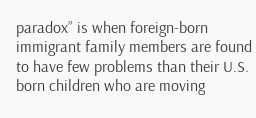paradox” is when foreign-born immigrant family members are found to have few problems than their U.S. born children who are moving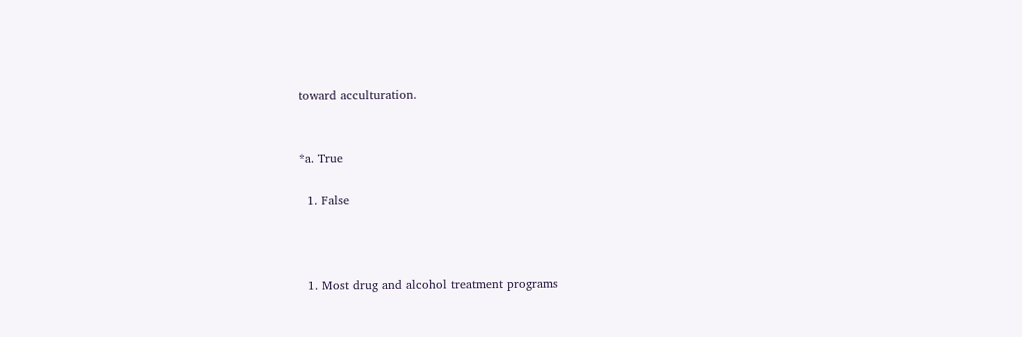toward acculturation.


*a. True

  1. False



  1. Most drug and alcohol treatment programs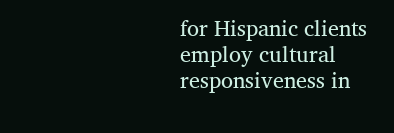for Hispanic clients employ cultural responsiveness in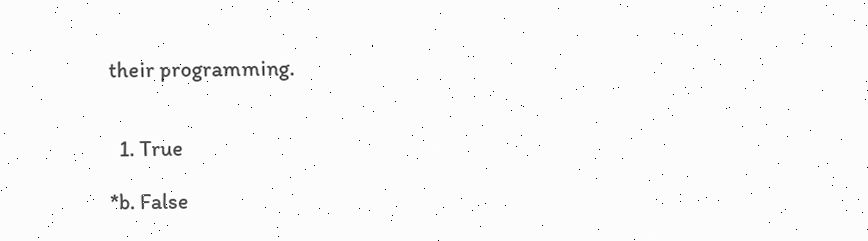their programming.


  1. True

*b. False